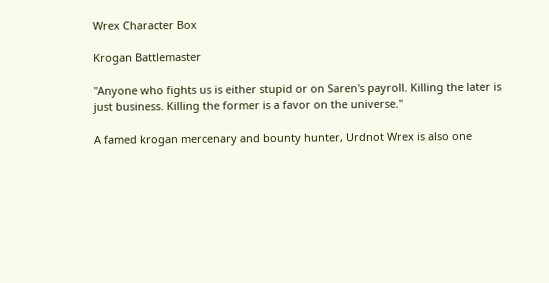Wrex Character Box

Krogan Battlemaster

"Anyone who fights us is either stupid or on Saren's payroll. Killing the later is just business. Killing the former is a favor on the universe."

A famed krogan mercenary and bounty hunter, Urdnot Wrex is also one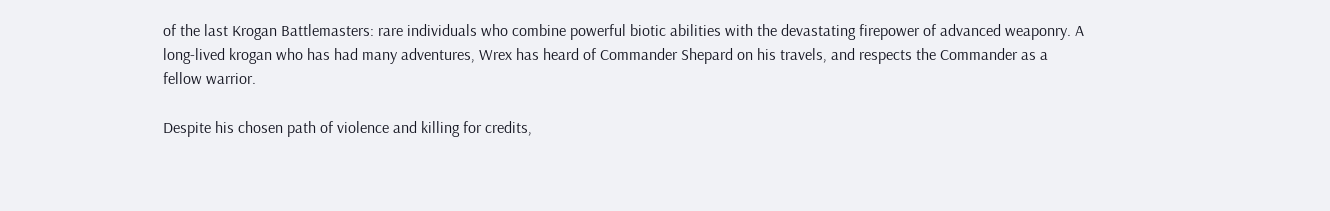of the last Krogan Battlemasters: rare individuals who combine powerful biotic abilities with the devastating firepower of advanced weaponry. A long-lived krogan who has had many adventures, Wrex has heard of Commander Shepard on his travels, and respects the Commander as a fellow warrior.

Despite his chosen path of violence and killing for credits,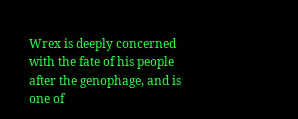Wrex is deeply concerned with the fate of his people after the genophage, and is one of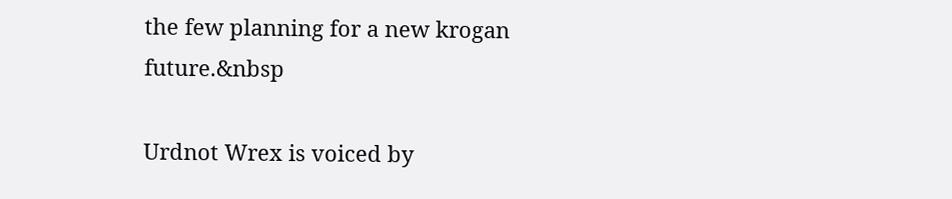the few planning for a new krogan future.&nbsp

Urdnot Wrex is voiced by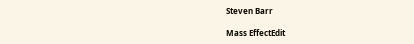Steven Barr

Mass EffectEdit